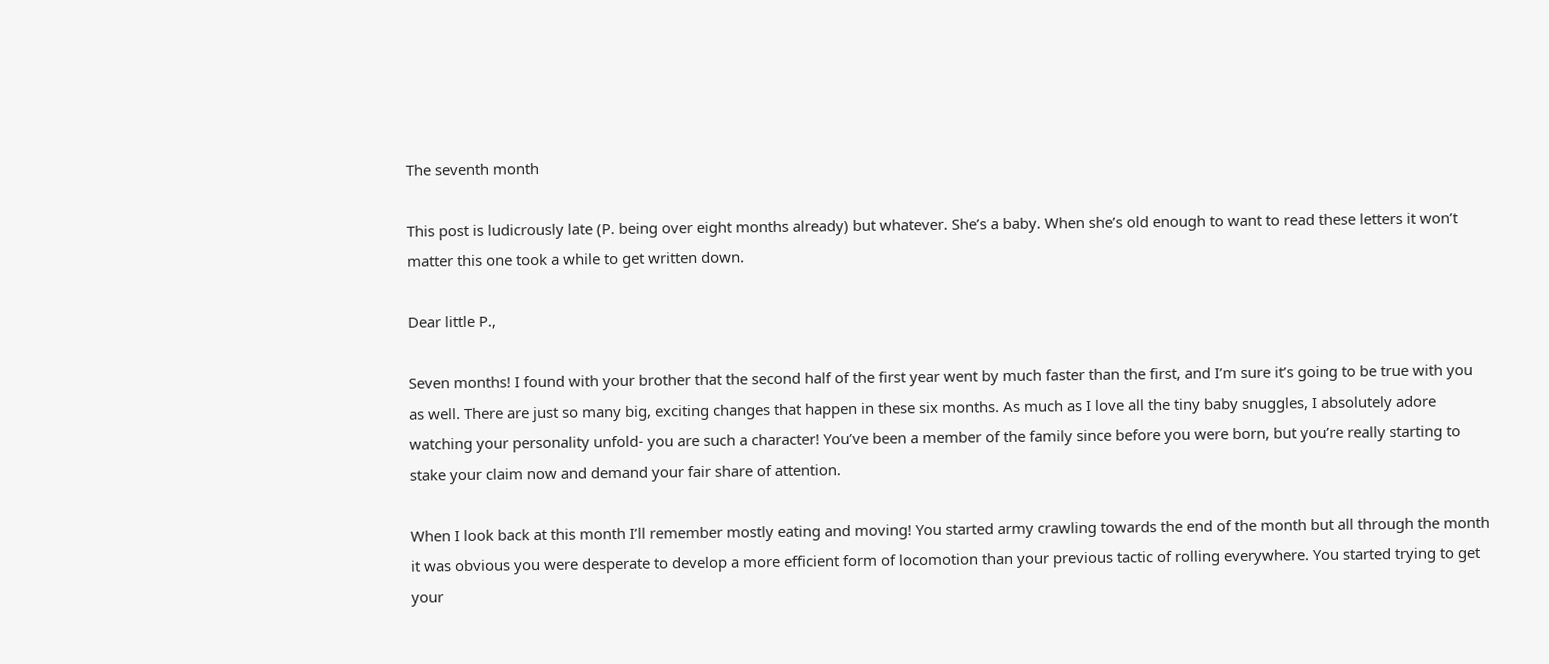The seventh month

This post is ludicrously late (P. being over eight months already) but whatever. She’s a baby. When she’s old enough to want to read these letters it won’t matter this one took a while to get written down.

Dear little P.,

Seven months! I found with your brother that the second half of the first year went by much faster than the first, and I’m sure it’s going to be true with you as well. There are just so many big, exciting changes that happen in these six months. As much as I love all the tiny baby snuggles, I absolutely adore watching your personality unfold- you are such a character! You’ve been a member of the family since before you were born, but you’re really starting to stake your claim now and demand your fair share of attention.

When I look back at this month I’ll remember mostly eating and moving! You started army crawling towards the end of the month but all through the month it was obvious you were desperate to develop a more efficient form of locomotion than your previous tactic of rolling everywhere. You started trying to get your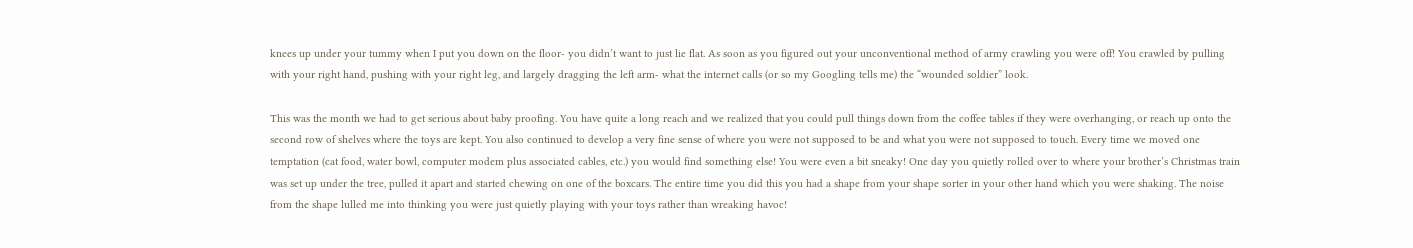knees up under your tummy when I put you down on the floor- you didn’t want to just lie flat. As soon as you figured out your unconventional method of army crawling you were off! You crawled by pulling with your right hand, pushing with your right leg, and largely dragging the left arm- what the internet calls (or so my Googling tells me) the “wounded soldier” look.

This was the month we had to get serious about baby proofing. You have quite a long reach and we realized that you could pull things down from the coffee tables if they were overhanging, or reach up onto the second row of shelves where the toys are kept. You also continued to develop a very fine sense of where you were not supposed to be and what you were not supposed to touch. Every time we moved one temptation (cat food, water bowl, computer modem plus associated cables, etc.) you would find something else! You were even a bit sneaky! One day you quietly rolled over to where your brother’s Christmas train was set up under the tree, pulled it apart and started chewing on one of the boxcars. The entire time you did this you had a shape from your shape sorter in your other hand which you were shaking. The noise from the shape lulled me into thinking you were just quietly playing with your toys rather than wreaking havoc!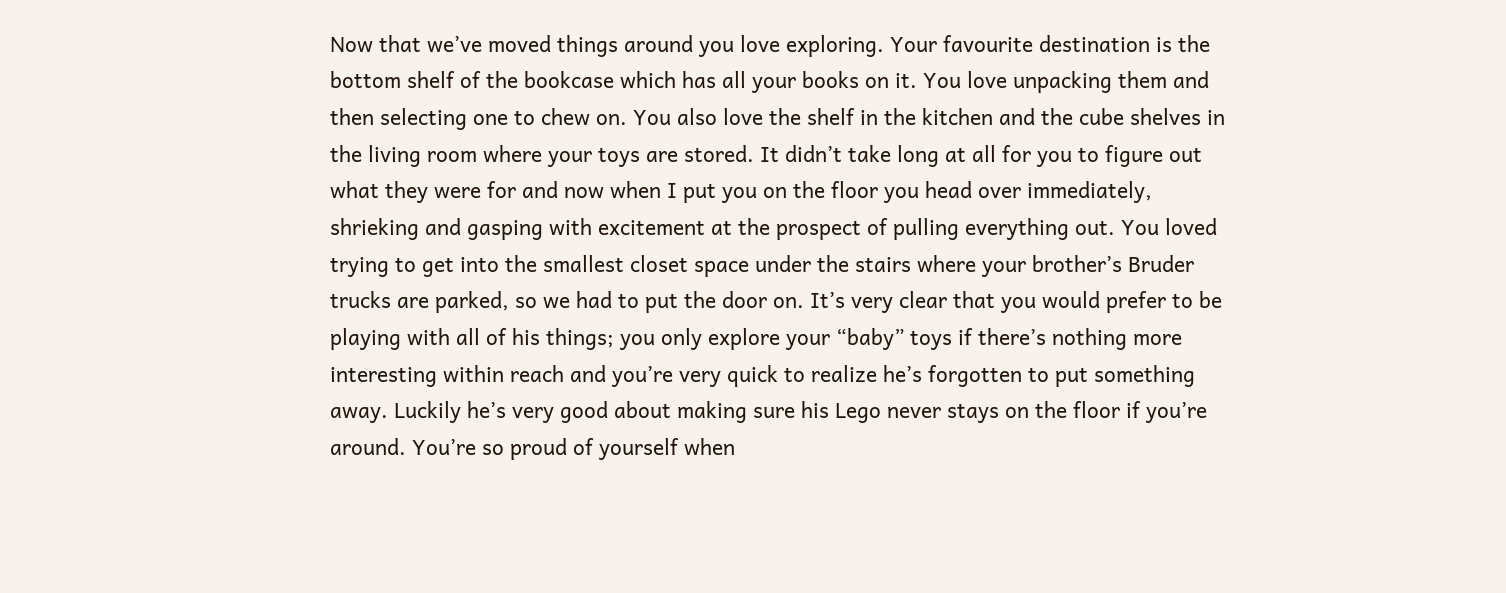Now that we’ve moved things around you love exploring. Your favourite destination is the bottom shelf of the bookcase which has all your books on it. You love unpacking them and then selecting one to chew on. You also love the shelf in the kitchen and the cube shelves in the living room where your toys are stored. It didn’t take long at all for you to figure out what they were for and now when I put you on the floor you head over immediately, shrieking and gasping with excitement at the prospect of pulling everything out. You loved trying to get into the smallest closet space under the stairs where your brother’s Bruder trucks are parked, so we had to put the door on. It’s very clear that you would prefer to be playing with all of his things; you only explore your “baby” toys if there’s nothing more interesting within reach and you’re very quick to realize he’s forgotten to put something away. Luckily he’s very good about making sure his Lego never stays on the floor if you’re around. You’re so proud of yourself when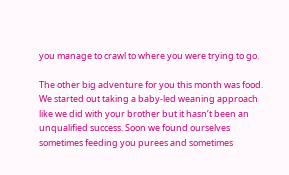you manage to crawl to where you were trying to go.

The other big adventure for you this month was food. We started out taking a baby-led weaning approach like we did with your brother but it hasn’t been an unqualified success. Soon we found ourselves sometimes feeding you purees and sometimes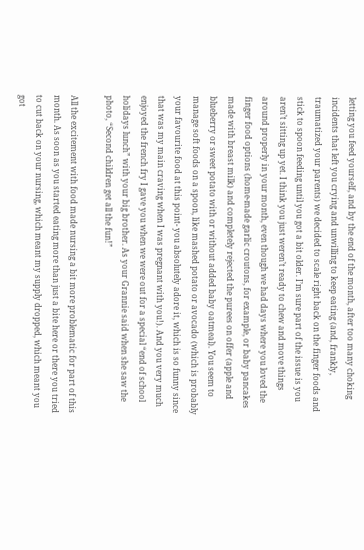letting you feed yourself, and by the end of the month, after too many choking incidents that left you crying and unwilling to keep eating (and, frankly, traumatized your parents) we decided to scale right back on the finger foods and stick to spoon feeding until you got a bit older. I’m sure part of the issue is you aren’t sitting up yet. I think you just weren’t ready to chew and move things around properly in your month, even though we had days where you loved the finger food options (home-made garlic croutons, for example, or baby pancakes made with breast milk) and completely rejected the purees on offer (apple and blueberry or sweet potato with or without added baby oatmeal). You seem to manage soft foods on a spoon, like mashed potato or avocado (which is probably your favourite food at this point- you absolutely adore it, which is so funny since that was my main craving when I was pregnant with you!). And you very much enjoyed the french fry I gave you when we were out for a special “end of school holidays lunch” with your big brother. As your Grannie said when she saw the photo, “Second children get all the fun!”

All the excitement with food made nursing a bit more problematic for part of this month. As soon as you started eating more than just a bite here or there you tried to cut back on your nursing, which meant my supply dropped, which meant you got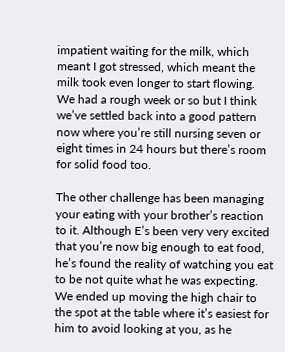impatient waiting for the milk, which meant I got stressed, which meant the milk took even longer to start flowing. We had a rough week or so but I think we’ve settled back into a good pattern now where you’re still nursing seven or eight times in 24 hours but there’s room for solid food too.

The other challenge has been managing your eating with your brother’s reaction to it. Although E’s been very very excited that you’re now big enough to eat food, he’s found the reality of watching you eat to be not quite what he was expecting. We ended up moving the high chair to the spot at the table where it’s easiest for him to avoid looking at you, as he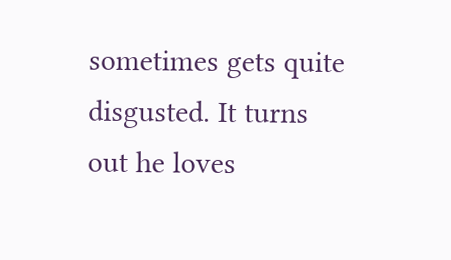sometimes gets quite disgusted. It turns out he loves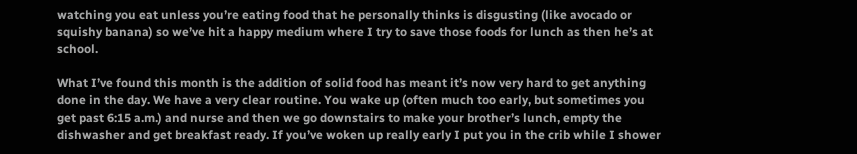watching you eat unless you’re eating food that he personally thinks is disgusting (like avocado or squishy banana) so we’ve hit a happy medium where I try to save those foods for lunch as then he’s at school.

What I’ve found this month is the addition of solid food has meant it’s now very hard to get anything done in the day. We have a very clear routine. You wake up (often much too early, but sometimes you get past 6:15 a.m.) and nurse and then we go downstairs to make your brother’s lunch, empty the dishwasher and get breakfast ready. If you’ve woken up really early I put you in the crib while I shower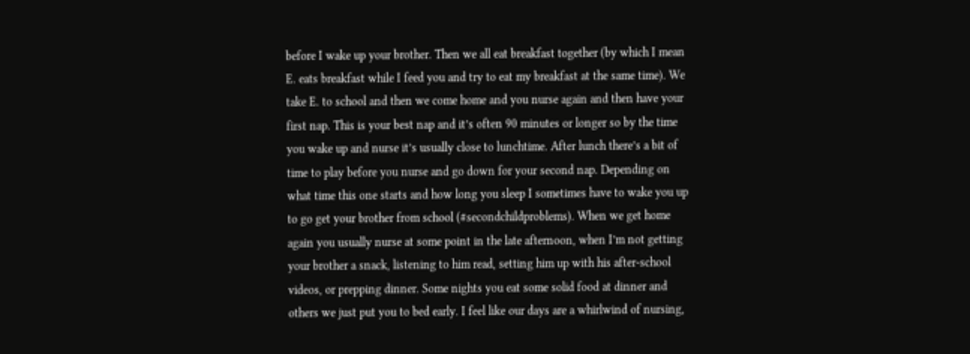before I wake up your brother. Then we all eat breakfast together (by which I mean E. eats breakfast while I feed you and try to eat my breakfast at the same time). We take E. to school and then we come home and you nurse again and then have your first nap. This is your best nap and it’s often 90 minutes or longer so by the time you wake up and nurse it’s usually close to lunchtime. After lunch there’s a bit of time to play before you nurse and go down for your second nap. Depending on what time this one starts and how long you sleep I sometimes have to wake you up to go get your brother from school (#secondchildproblems). When we get home again you usually nurse at some point in the late afternoon, when I’m not getting your brother a snack, listening to him read, setting him up with his after-school videos, or prepping dinner. Some nights you eat some solid food at dinner and others we just put you to bed early. I feel like our days are a whirlwind of nursing,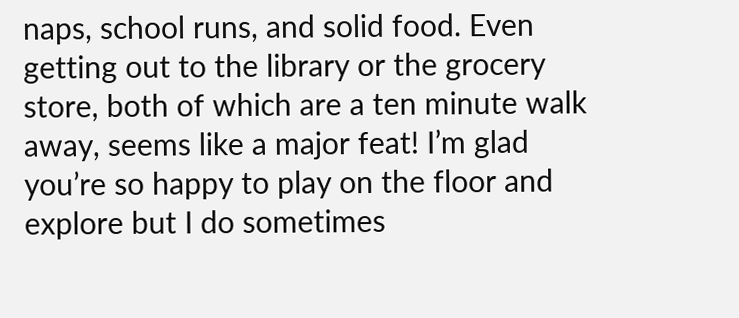naps, school runs, and solid food. Even getting out to the library or the grocery store, both of which are a ten minute walk away, seems like a major feat! I’m glad you’re so happy to play on the floor and explore but I do sometimes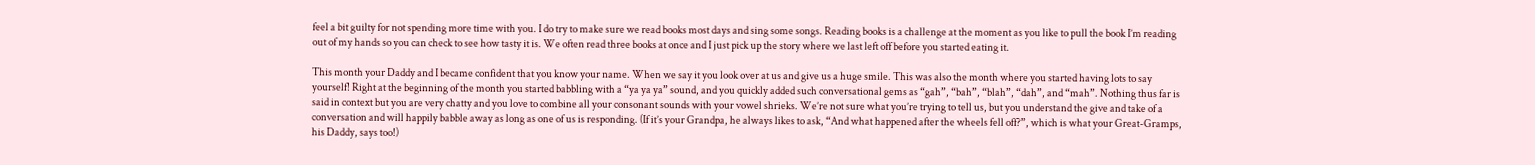feel a bit guilty for not spending more time with you. I do try to make sure we read books most days and sing some songs. Reading books is a challenge at the moment as you like to pull the book I’m reading out of my hands so you can check to see how tasty it is. We often read three books at once and I just pick up the story where we last left off before you started eating it.

This month your Daddy and I became confident that you know your name. When we say it you look over at us and give us a huge smile. This was also the month where you started having lots to say yourself! Right at the beginning of the month you started babbling with a “ya ya ya” sound, and you quickly added such conversational gems as “gah”, “bah”, “blah”, “dah”, and “mah”. Nothing thus far is said in context but you are very chatty and you love to combine all your consonant sounds with your vowel shrieks. We’re not sure what you’re trying to tell us, but you understand the give and take of a conversation and will happily babble away as long as one of us is responding. (If it’s your Grandpa, he always likes to ask, “And what happened after the wheels fell off?”, which is what your Great-Gramps, his Daddy, says too!)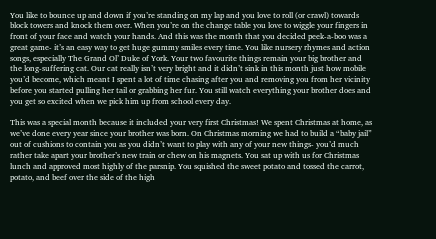You like to bounce up and down if you’re standing on my lap and you love to roll (or crawl) towards block towers and knock them over. When you’re on the change table you love to wiggle your fingers in front of your face and watch your hands. And this was the month that you decided peek-a-boo was a great game- it’s an easy way to get huge gummy smiles every time. You like nursery rhymes and action songs, especially The Grand Ol’ Duke of York. Your two favourite things remain your big brother and the long-suffering cat. Our cat really isn’t very bright and it didn’t sink in this month just how mobile you’d become, which meant I spent a lot of time chasing after you and removing you from her vicinity before you started pulling her tail or grabbing her fur. You still watch everything your brother does and you get so excited when we pick him up from school every day.

This was a special month because it included your very first Christmas! We spent Christmas at home, as we’ve done every year since your brother was born. On Christmas morning we had to build a “baby jail” out of cushions to contain you as you didn’t want to play with any of your new things- you’d much rather take apart your brother’s new train or chew on his magnets. You sat up with us for Christmas lunch and approved most highly of the parsnip. You squished the sweet potato and tossed the carrot, potato, and beef over the side of the high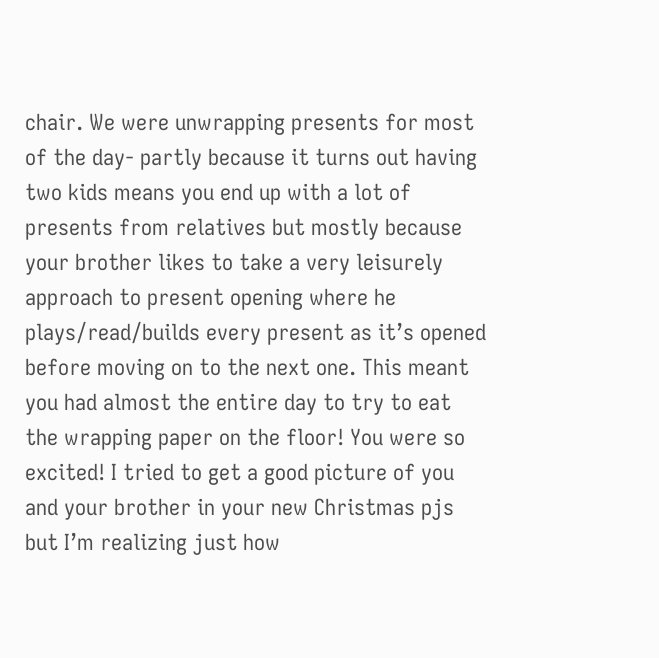chair. We were unwrapping presents for most of the day- partly because it turns out having two kids means you end up with a lot of presents from relatives but mostly because your brother likes to take a very leisurely approach to present opening where he plays/read/builds every present as it’s opened before moving on to the next one. This meant you had almost the entire day to try to eat the wrapping paper on the floor! You were so excited! I tried to get a good picture of you and your brother in your new Christmas pjs but I’m realizing just how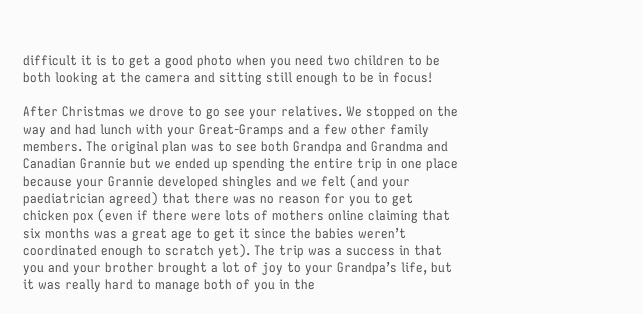difficult it is to get a good photo when you need two children to be both looking at the camera and sitting still enough to be in focus!

After Christmas we drove to go see your relatives. We stopped on the way and had lunch with your Great-Gramps and a few other family members. The original plan was to see both Grandpa and Grandma and Canadian Grannie but we ended up spending the entire trip in one place because your Grannie developed shingles and we felt (and your paediatrician agreed) that there was no reason for you to get chicken pox (even if there were lots of mothers online claiming that six months was a great age to get it since the babies weren’t coordinated enough to scratch yet). The trip was a success in that you and your brother brought a lot of joy to your Grandpa’s life, but it was really hard to manage both of you in the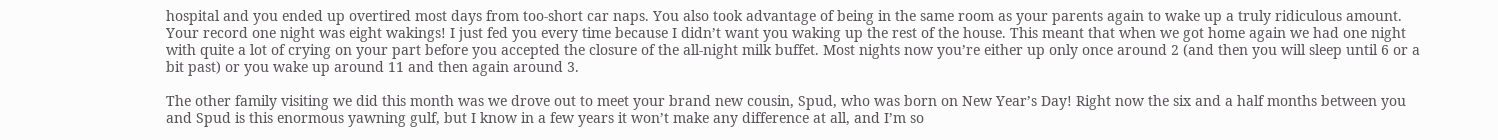hospital and you ended up overtired most days from too-short car naps. You also took advantage of being in the same room as your parents again to wake up a truly ridiculous amount. Your record one night was eight wakings! I just fed you every time because I didn’t want you waking up the rest of the house. This meant that when we got home again we had one night with quite a lot of crying on your part before you accepted the closure of the all-night milk buffet. Most nights now you’re either up only once around 2 (and then you will sleep until 6 or a bit past) or you wake up around 11 and then again around 3.

The other family visiting we did this month was we drove out to meet your brand new cousin, Spud, who was born on New Year’s Day! Right now the six and a half months between you and Spud is this enormous yawning gulf, but I know in a few years it won’t make any difference at all, and I’m so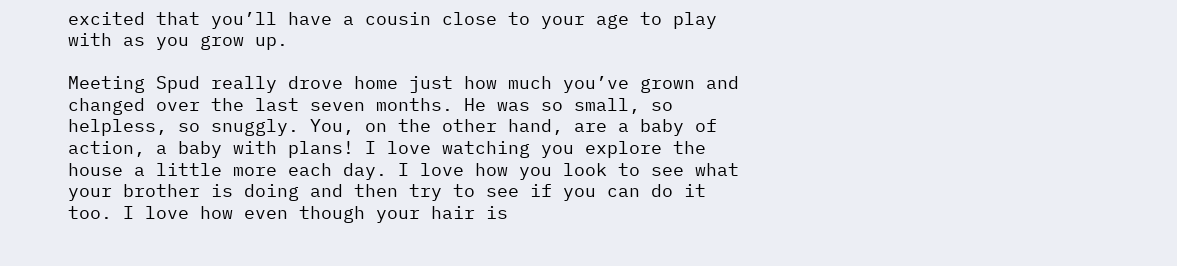excited that you’ll have a cousin close to your age to play with as you grow up.

Meeting Spud really drove home just how much you’ve grown and changed over the last seven months. He was so small, so helpless, so snuggly. You, on the other hand, are a baby of action, a baby with plans! I love watching you explore the house a little more each day. I love how you look to see what your brother is doing and then try to see if you can do it too. I love how even though your hair is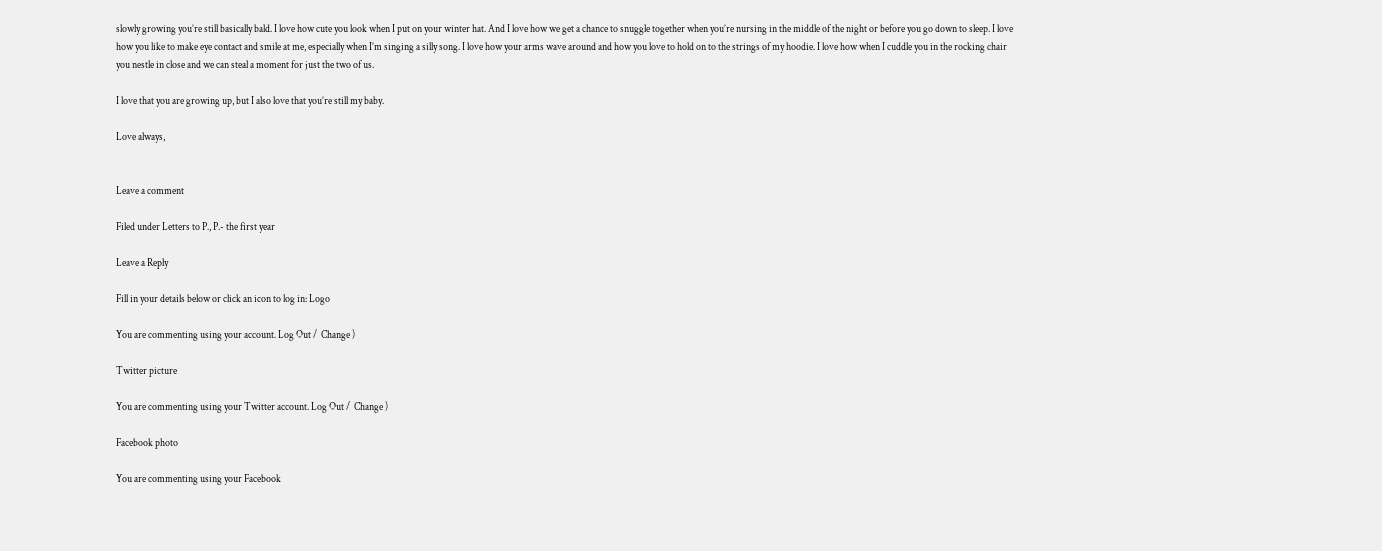slowly growing you’re still basically bald. I love how cute you look when I put on your winter hat. And I love how we get a chance to snuggle together when you’re nursing in the middle of the night or before you go down to sleep. I love how you like to make eye contact and smile at me, especially when I’m singing a silly song. I love how your arms wave around and how you love to hold on to the strings of my hoodie. I love how when I cuddle you in the rocking chair you nestle in close and we can steal a moment for just the two of us.

I love that you are growing up, but I also love that you’re still my baby.

Love always,


Leave a comment

Filed under Letters to P., P.- the first year

Leave a Reply

Fill in your details below or click an icon to log in: Logo

You are commenting using your account. Log Out /  Change )

Twitter picture

You are commenting using your Twitter account. Log Out /  Change )

Facebook photo

You are commenting using your Facebook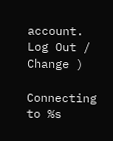account. Log Out /  Change )

Connecting to %s